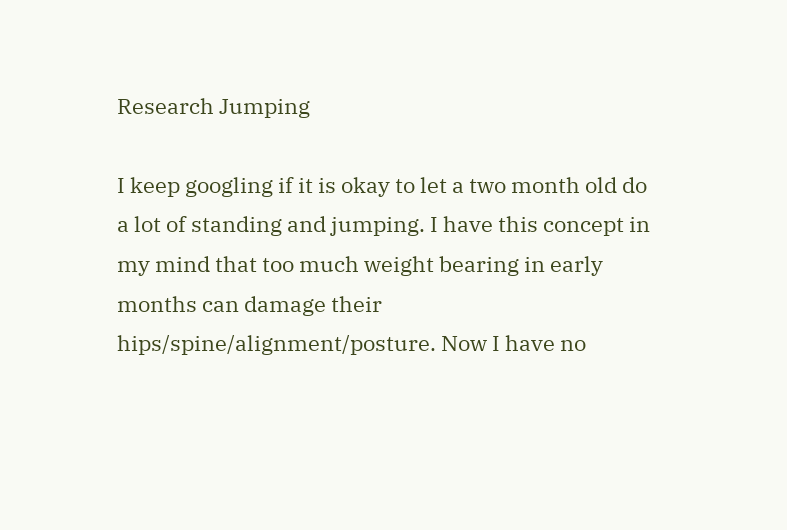Research Jumping

I keep googling if it is okay to let a two month old do a lot of standing and jumping. I have this concept in my mind that too much weight bearing in early months can damage their hips/spine/alignment/posture. Now I have no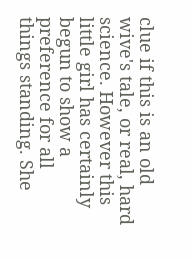clue if this is an old wive's tale, or real, hard science. However this little girl has certainly begun to show a preference for all things standing. She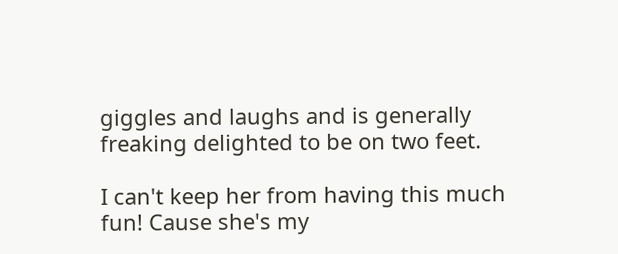giggles and laughs and is generally freaking delighted to be on two feet.

I can't keep her from having this much fun! Cause she's my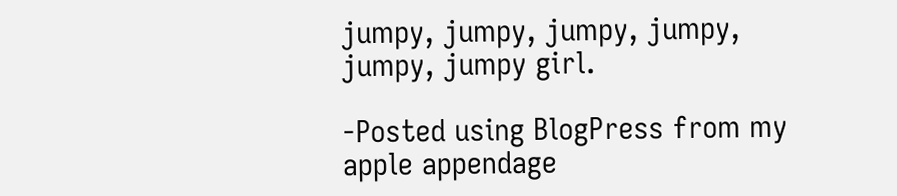jumpy, jumpy, jumpy, jumpy, jumpy, jumpy girl.

-Posted using BlogPress from my apple appendage